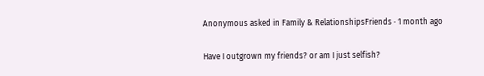Anonymous asked in Family & RelationshipsFriends · 1 month ago

Have I outgrown my friends? or am I just selfish?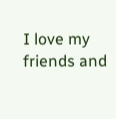I love my friends and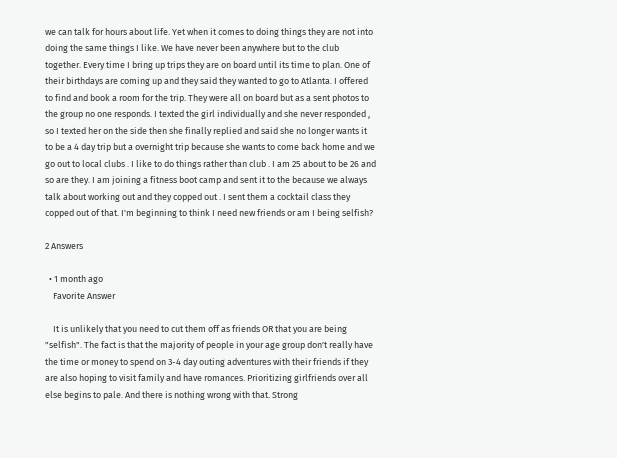we can talk for hours about life. Yet when it comes to doing things they are not into doing the same things I like. We have never been anywhere but to the club together. Every time I bring up trips they are on board until its time to plan. One of their birthdays are coming up and they said they wanted to go to Atlanta. I offered to find and book a room for the trip. They were all on board but as a sent photos to the group no one responds. I texted the girl individually and she never responded , so I texted her on the side then she finally replied and said she no longer wants it to be a 4 day trip but a overnight trip because she wants to come back home and we go out to local clubs . I like to do things rather than club . I am 25 about to be 26 and so are they. I am joining a fitness boot camp and sent it to the because we always talk about working out and they copped out . I sent them a cocktail class they copped out of that. I'm beginning to think I need new friends or am I being selfish?

2 Answers

  • 1 month ago
    Favorite Answer

    It is unlikely that you need to cut them off as friends OR that you are being "selfish". The fact is that the majority of people in your age group don't really have the time or money to spend on 3-4 day outing adventures with their friends if they are also hoping to visit family and have romances. Prioritizing girlfriends over all else begins to pale. And there is nothing wrong with that. Strong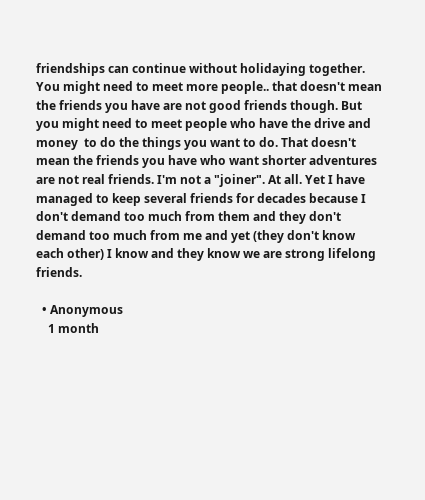friendships can continue without holidaying together. You might need to meet more people.. that doesn't mean the friends you have are not good friends though. But you might need to meet people who have the drive and money  to do the things you want to do. That doesn't mean the friends you have who want shorter adventures are not real friends. I'm not a "joiner". At all. Yet I have managed to keep several friends for decades because I don't demand too much from them and they don't demand too much from me and yet (they don't know each other) I know and they know we are strong lifelong friends.

  • Anonymous
    1 month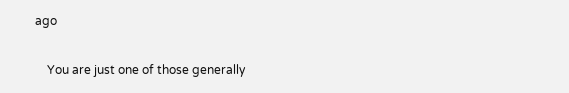ago

    You are just one of those generally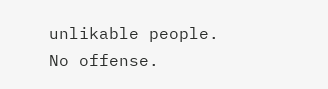unlikable people. No offense.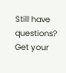Still have questions? Get your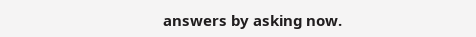answers by asking now.